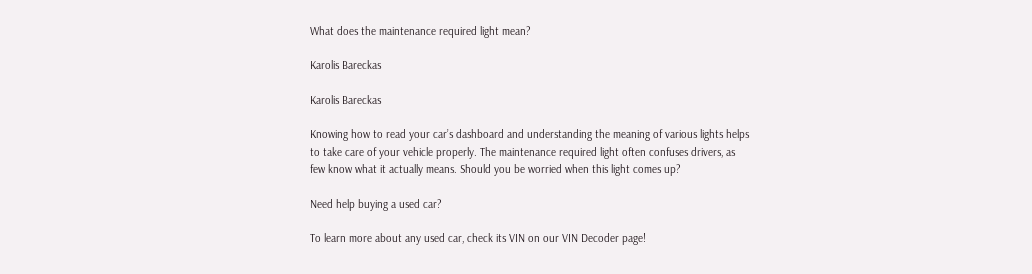What does the maintenance required light mean?

Karolis Bareckas

Karolis Bareckas

Knowing how to read your car’s dashboard and understanding the meaning of various lights helps to take care of your vehicle properly. The maintenance required light often confuses drivers, as few know what it actually means. Should you be worried when this light comes up?

Need help buying a used car?

To learn more about any used car, check its VIN on our VIN Decoder page!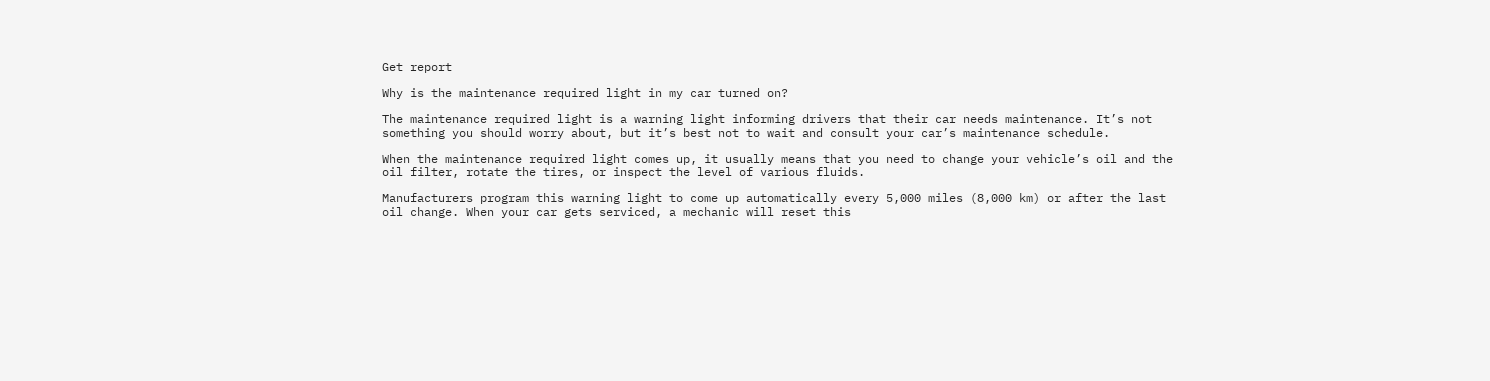Get report

Why is the maintenance required light in my car turned on?

The maintenance required light is a warning light informing drivers that their car needs maintenance. It’s not something you should worry about, but it’s best not to wait and consult your car’s maintenance schedule.

When the maintenance required light comes up, it usually means that you need to change your vehicle’s oil and the oil filter, rotate the tires, or inspect the level of various fluids.

Manufacturers program this warning light to come up automatically every 5,000 miles (8,000 km) or after the last oil change. When your car gets serviced, a mechanic will reset this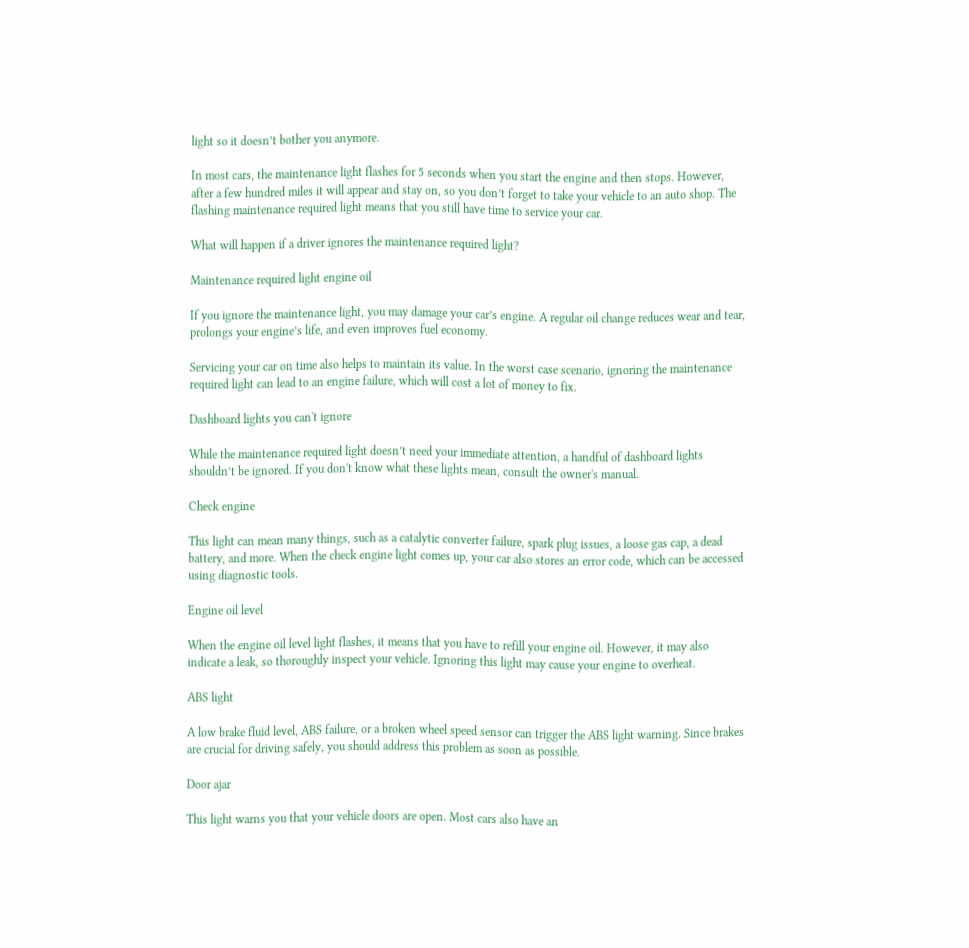light so it doesn’t bother you anymore.

In most cars, the maintenance light flashes for 5 seconds when you start the engine and then stops. However, after a few hundred miles it will appear and stay on, so you don’t forget to take your vehicle to an auto shop. The flashing maintenance required light means that you still have time to service your car.

What will happen if a driver ignores the maintenance required light?

Maintenance required light engine oil

If you ignore the maintenance light, you may damage your car’s engine. A regular oil change reduces wear and tear, prolongs your engine’s life, and even improves fuel economy.

Servicing your car on time also helps to maintain its value. In the worst case scenario, ignoring the maintenance required light can lead to an engine failure, which will cost a lot of money to fix.

Dashboard lights you can't ignore

While the maintenance required light doesn’t need your immediate attention, a handful of dashboard lights shouldn’t be ignored. If you don't know what these lights mean, consult the owner's manual.

Check engine

This light can mean many things, such as a catalytic converter failure, spark plug issues, a loose gas cap, a dead battery, and more. When the check engine light comes up, your car also stores an error code, which can be accessed using diagnostic tools.

Engine oil level

When the engine oil level light flashes, it means that you have to refill your engine oil. However, it may also indicate a leak, so thoroughly inspect your vehicle. Ignoring this light may cause your engine to overheat.

ABS light

A low brake fluid level, ABS failure, or a broken wheel speed sensor can trigger the ABS light warning. Since brakes are crucial for driving safely, you should address this problem as soon as possible.

Door ajar

This light warns you that your vehicle doors are open. Most cars also have an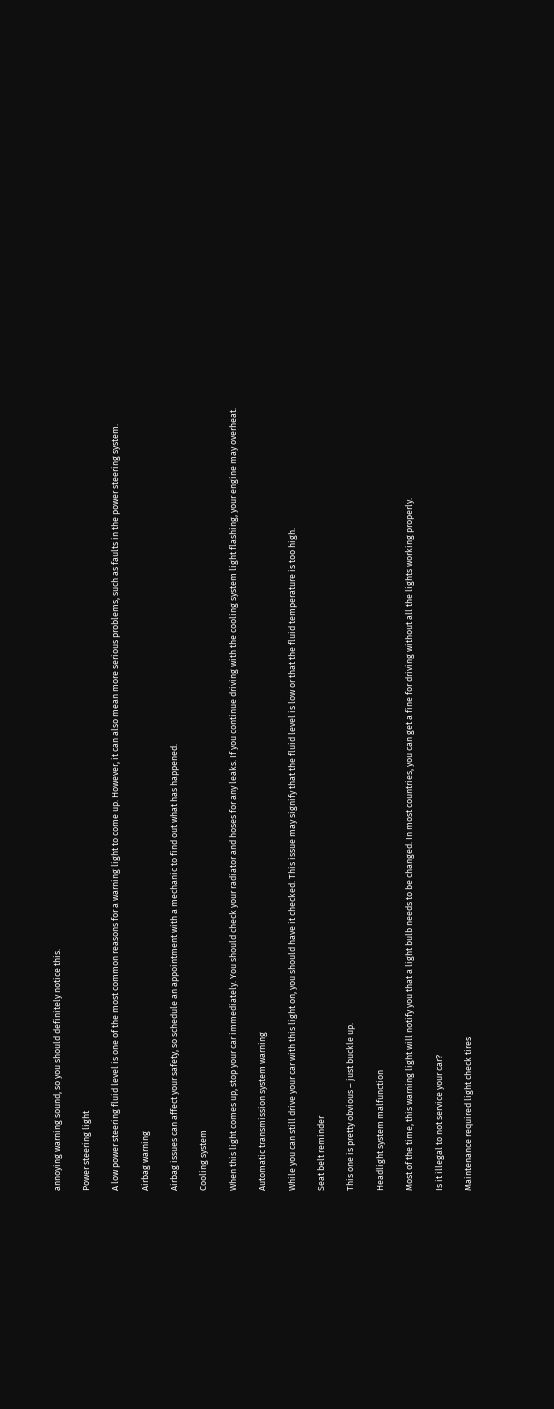annoying warning sound, so you should definitely notice this.

Power steering light

A low power steering fluid level is one of the most common reasons for a warning light to come up. However, it can also mean more serious problems, such as faults in the power steering system.

Airbag warning

Airbag issues can affect your safety, so schedule an appointment with a mechanic to find out what has happened.

Cooling system

When this light comes up, stop your car immediately. You should check your radiator and hoses for any leaks. If you continue driving with the cooling system light flashing, your engine may overheat.

Automatic transmission system warning

While you can still drive your car with this light on, you should have it checked. This issue may signify that the fluid level is low or that the fluid temperature is too high.

Seat belt reminder

This one is pretty obvious – just buckle up.

Headlight system malfunction

Most of the time, this warning light will notify you that a light bulb needs to be changed. In most countries, you can get a fine for driving without all the lights working properly.

Is it illegal to not service your car?

Maintenance required light check tires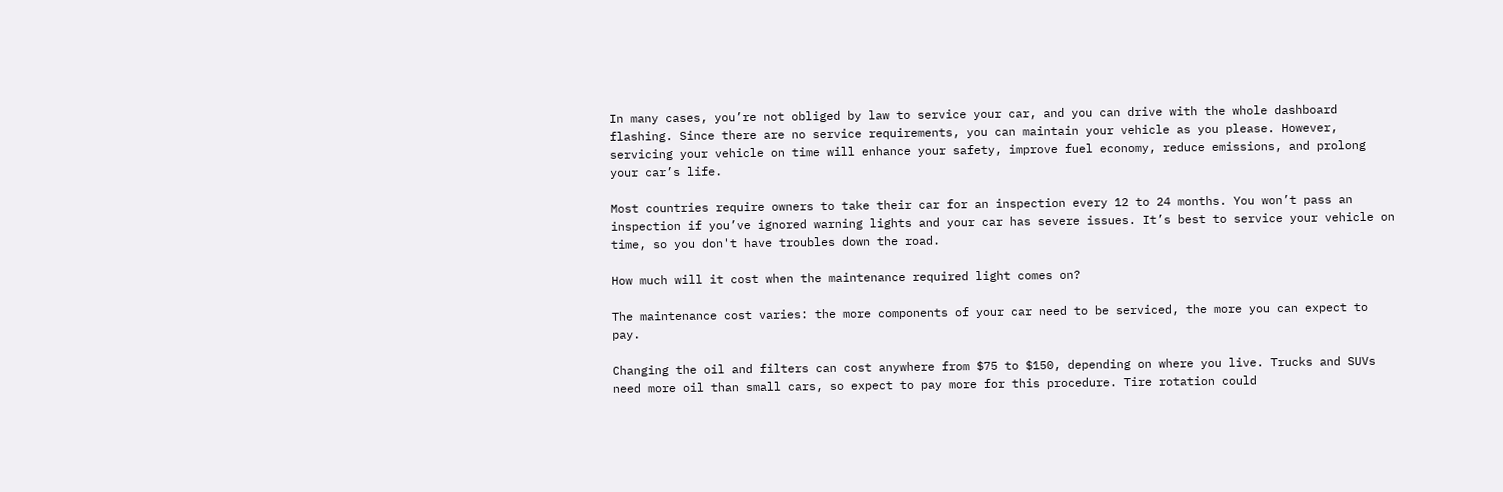In many cases, you’re not obliged by law to service your car, and you can drive with the whole dashboard flashing. Since there are no service requirements, you can maintain your vehicle as you please. However, servicing your vehicle on time will enhance your safety, improve fuel economy, reduce emissions, and prolong your car’s life.

Most countries require owners to take their car for an inspection every 12 to 24 months. You won’t pass an inspection if you’ve ignored warning lights and your car has severe issues. It’s best to service your vehicle on time, so you don't have troubles down the road.

How much will it cost when the maintenance required light comes on?

The maintenance cost varies: the more components of your car need to be serviced, the more you can expect to pay.

Changing the oil and filters can cost anywhere from $75 to $150, depending on where you live. Trucks and SUVs need more oil than small cars, so expect to pay more for this procedure. Tire rotation could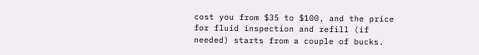cost you from $35 to $100, and the price for fluid inspection and refill (if needed) starts from a couple of bucks.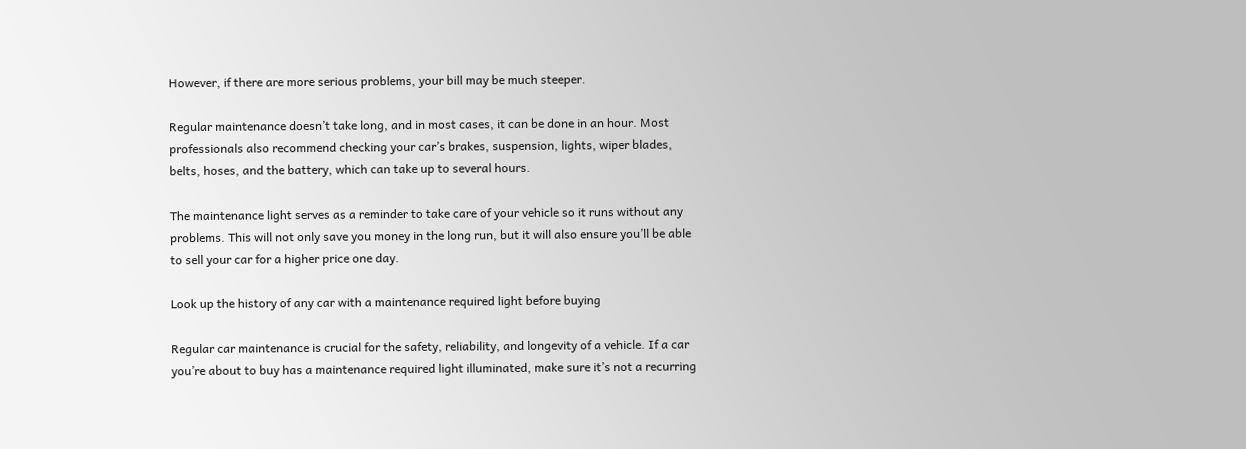However, if there are more serious problems, your bill may be much steeper.

Regular maintenance doesn’t take long, and in most cases, it can be done in an hour. Most professionals also recommend checking your car’s brakes, suspension, lights, wiper blades, belts, hoses, and the battery, which can take up to several hours.

The maintenance light serves as a reminder to take care of your vehicle so it runs without any problems. This will not only save you money in the long run, but it will also ensure you’ll be able to sell your car for a higher price one day.

Look up the history of any car with a maintenance required light before buying

Regular car maintenance is crucial for the safety, reliability, and longevity of a vehicle. If a car you’re about to buy has a maintenance required light illuminated, make sure it’s not a recurring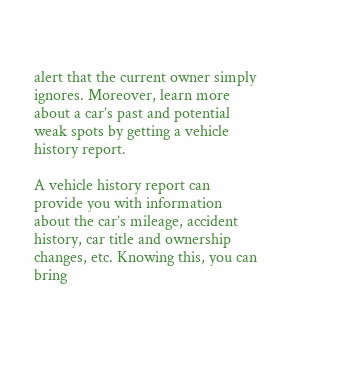alert that the current owner simply ignores. Moreover, learn more about a car’s past and potential weak spots by getting a vehicle history report.

A vehicle history report can provide you with information about the car’s mileage, accident history, car title and ownership changes, etc. Knowing this, you can bring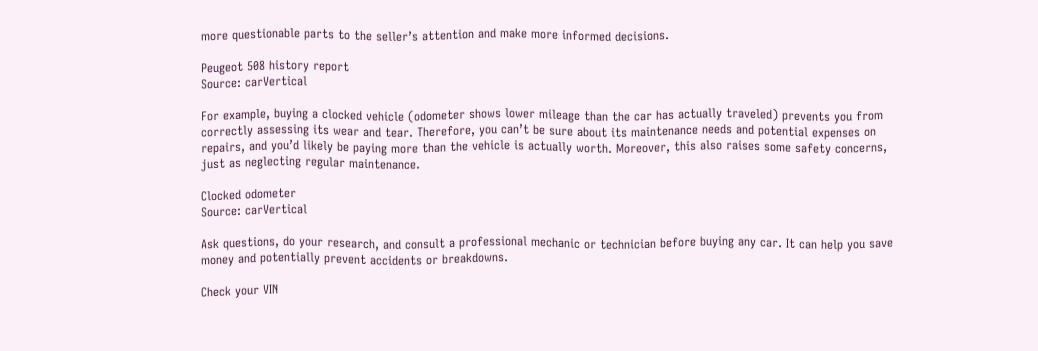more questionable parts to the seller’s attention and make more informed decisions.

Peugeot 508 history report
Source: carVertical

For example, buying a clocked vehicle (odometer shows lower mileage than the car has actually traveled) prevents you from correctly assessing its wear and tear. Therefore, you can’t be sure about its maintenance needs and potential expenses on repairs, and you’d likely be paying more than the vehicle is actually worth. Moreover, this also raises some safety concerns, just as neglecting regular maintenance.

Clocked odometer
Source: carVertical

Ask questions, do your research, and consult a professional mechanic or technician before buying any car. It can help you save money and potentially prevent accidents or breakdowns.

Check your VIN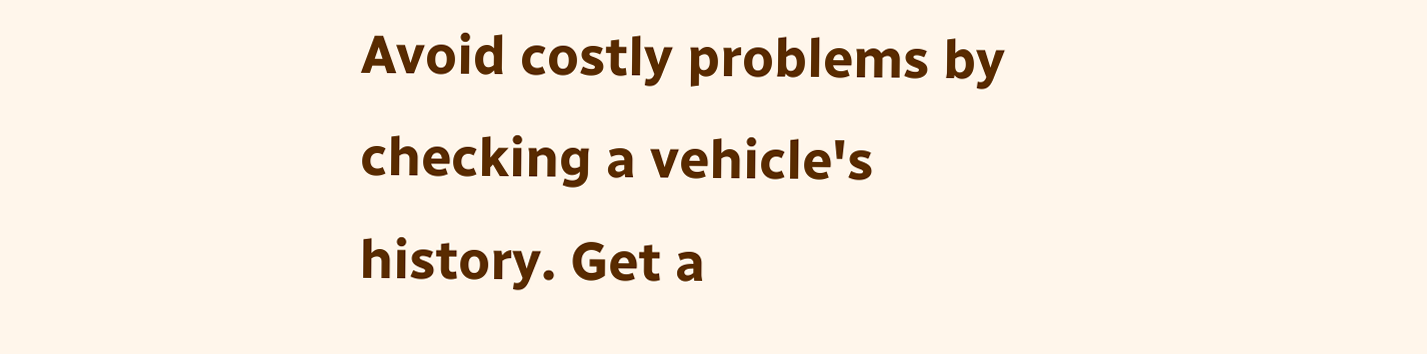Avoid costly problems by checking a vehicle's history. Get a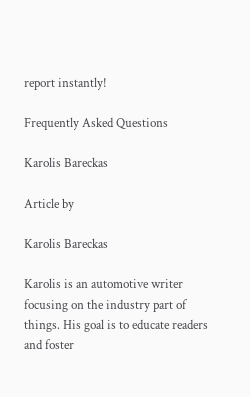report instantly!

Frequently Asked Questions

Karolis Bareckas

Article by

Karolis Bareckas

Karolis is an automotive writer focusing on the industry part of things. His goal is to educate readers and foster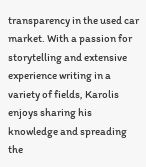transparency in the used car market. With a passion for storytelling and extensive experience writing in a variety of fields, Karolis enjoys sharing his knowledge and spreading the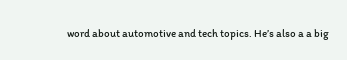word about automotive and tech topics. He’s also a a big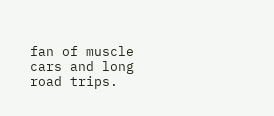fan of muscle cars and long road trips.